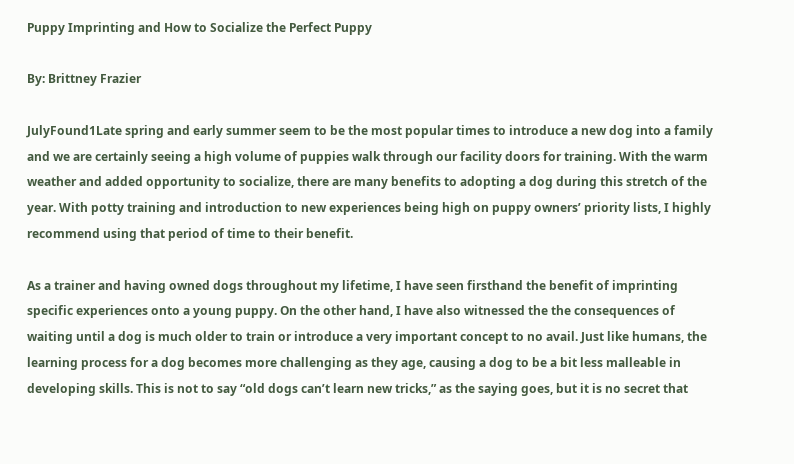Puppy Imprinting and How to Socialize the Perfect Puppy

By: Brittney Frazier

JulyFound1Late spring and early summer seem to be the most popular times to introduce a new dog into a family and we are certainly seeing a high volume of puppies walk through our facility doors for training. With the warm weather and added opportunity to socialize, there are many benefits to adopting a dog during this stretch of the year. With potty training and introduction to new experiences being high on puppy owners’ priority lists, I highly recommend using that period of time to their benefit.

As a trainer and having owned dogs throughout my lifetime, I have seen firsthand the benefit of imprinting specific experiences onto a young puppy. On the other hand, I have also witnessed the the consequences of waiting until a dog is much older to train or introduce a very important concept to no avail. Just like humans, the learning process for a dog becomes more challenging as they age, causing a dog to be a bit less malleable in developing skills. This is not to say “old dogs can’t learn new tricks,” as the saying goes, but it is no secret that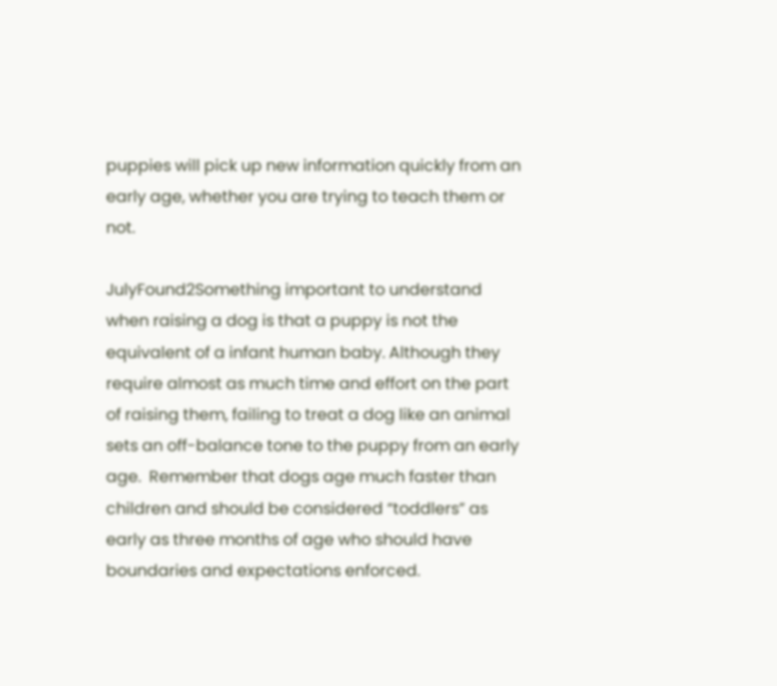puppies will pick up new information quickly from an early age, whether you are trying to teach them or not.

JulyFound2Something important to understand when raising a dog is that a puppy is not the equivalent of a infant human baby. Although they require almost as much time and effort on the part of raising them, failing to treat a dog like an animal sets an off-balance tone to the puppy from an early age.  Remember that dogs age much faster than children and should be considered “toddlers” as early as three months of age who should have boundaries and expectations enforced.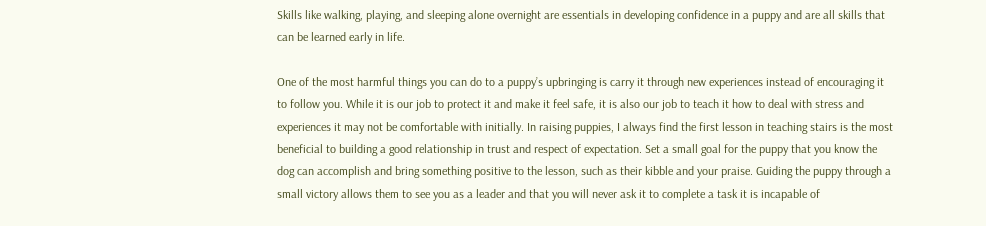Skills like walking, playing, and sleeping alone overnight are essentials in developing confidence in a puppy and are all skills that can be learned early in life.

One of the most harmful things you can do to a puppy’s upbringing is carry it through new experiences instead of encouraging it to follow you. While it is our job to protect it and make it feel safe, it is also our job to teach it how to deal with stress and experiences it may not be comfortable with initially. In raising puppies, I always find the first lesson in teaching stairs is the most beneficial to building a good relationship in trust and respect of expectation. Set a small goal for the puppy that you know the dog can accomplish and bring something positive to the lesson, such as their kibble and your praise. Guiding the puppy through a small victory allows them to see you as a leader and that you will never ask it to complete a task it is incapable of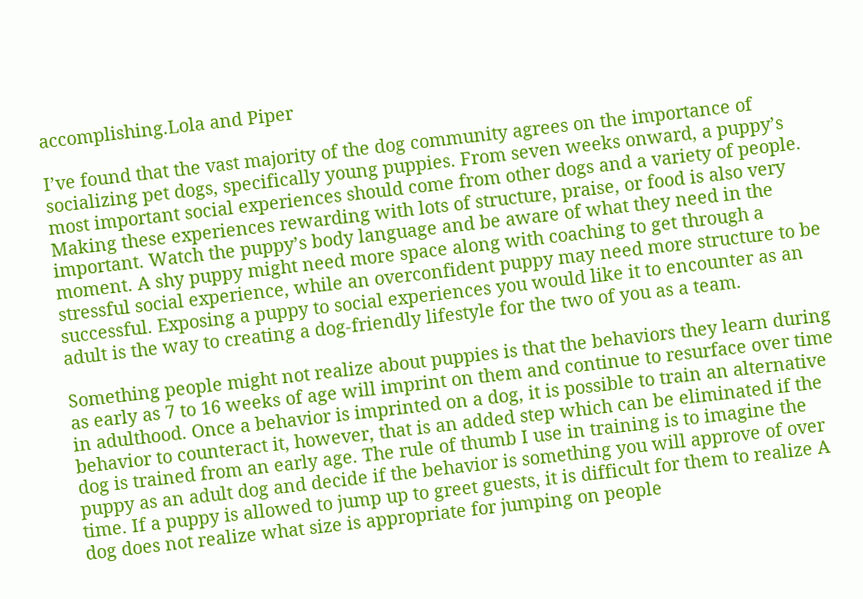accomplishing.Lola and Piper

I’ve found that the vast majority of the dog community agrees on the importance of socializing pet dogs, specifically young puppies. From seven weeks onward, a puppy’s most important social experiences should come from other dogs and a variety of people. Making these experiences rewarding with lots of structure, praise, or food is also very important. Watch the puppy’s body language and be aware of what they need in the moment. A shy puppy might need more space along with coaching to get through a stressful social experience, while an overconfident puppy may need more structure to be successful. Exposing a puppy to social experiences you would like it to encounter as an adult is the way to creating a dog-friendly lifestyle for the two of you as a team.

Something people might not realize about puppies is that the behaviors they learn during as early as 7 to 16 weeks of age will imprint on them and continue to resurface over time in adulthood. Once a behavior is imprinted on a dog, it is possible to train an alternative behavior to counteract it, however, that is an added step which can be eliminated if the dog is trained from an early age. The rule of thumb I use in training is to imagine the puppy as an adult dog and decide if the behavior is something you will approve of over time. If a puppy is allowed to jump up to greet guests, it is difficult for them to realize A dog does not realize what size is appropriate for jumping on people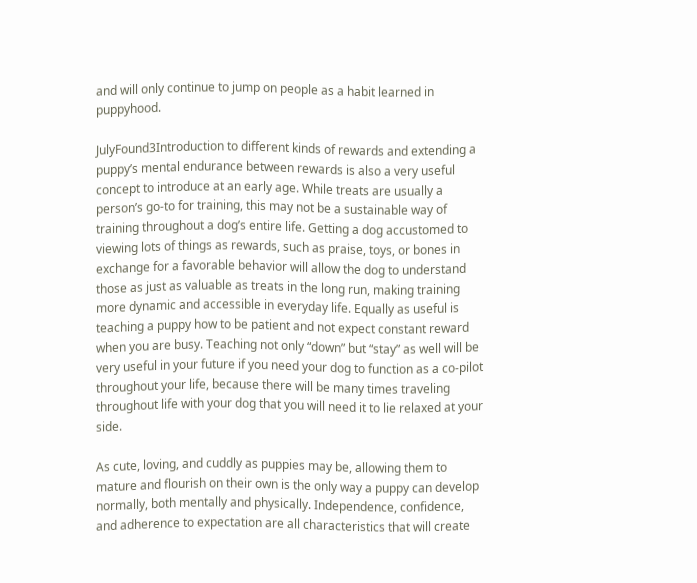and will only continue to jump on people as a habit learned in puppyhood.

JulyFound3Introduction to different kinds of rewards and extending a puppy’s mental endurance between rewards is also a very useful concept to introduce at an early age. While treats are usually a person’s go-to for training, this may not be a sustainable way of training throughout a dog’s entire life. Getting a dog accustomed to viewing lots of things as rewards, such as praise, toys, or bones in exchange for a favorable behavior will allow the dog to understand those as just as valuable as treats in the long run, making training more dynamic and accessible in everyday life. Equally as useful is teaching a puppy how to be patient and not expect constant reward when you are busy. Teaching not only “down” but “stay” as well will be very useful in your future if you need your dog to function as a co-pilot throughout your life, because there will be many times traveling throughout life with your dog that you will need it to lie relaxed at your side.

As cute, loving, and cuddly as puppies may be, allowing them to mature and flourish on their own is the only way a puppy can develop normally, both mentally and physically. Independence, confidence, and adherence to expectation are all characteristics that will create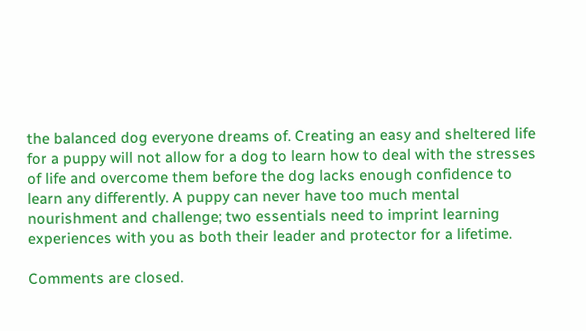the balanced dog everyone dreams of. Creating an easy and sheltered life for a puppy will not allow for a dog to learn how to deal with the stresses of life and overcome them before the dog lacks enough confidence to learn any differently. A puppy can never have too much mental nourishment and challenge; two essentials need to imprint learning experiences with you as both their leader and protector for a lifetime.

Comments are closed.